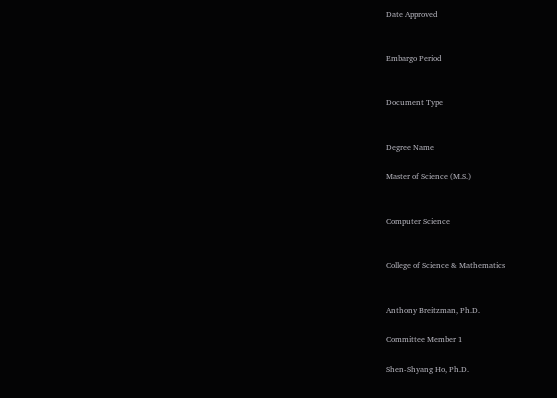Date Approved


Embargo Period


Document Type


Degree Name

Master of Science (M.S.)


Computer Science


College of Science & Mathematics


Anthony Breitzman, Ph.D.

Committee Member 1

Shen-Shyang Ho, Ph.D.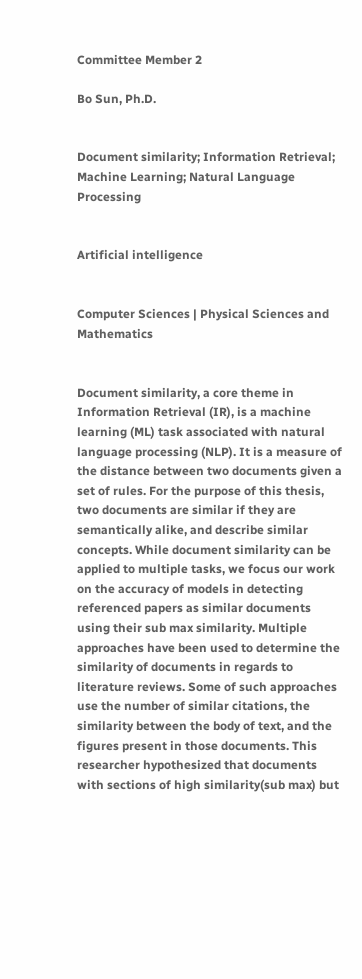Committee Member 2

Bo Sun, Ph.D.


Document similarity; Information Retrieval; Machine Learning; Natural Language Processing


Artificial intelligence


Computer Sciences | Physical Sciences and Mathematics


Document similarity, a core theme in Information Retrieval (IR), is a machine learning (ML) task associated with natural language processing (NLP). It is a measure of the distance between two documents given a set of rules. For the purpose of this thesis, two documents are similar if they are semantically alike, and describe similar concepts. While document similarity can be applied to multiple tasks, we focus our work on the accuracy of models in detecting referenced papers as similar documents using their sub max similarity. Multiple approaches have been used to determine the similarity of documents in regards to literature reviews. Some of such approaches use the number of similar citations, the similarity between the body of text, and the figures present in those documents. This researcher hypothesized that documents with sections of high similarity(sub max) but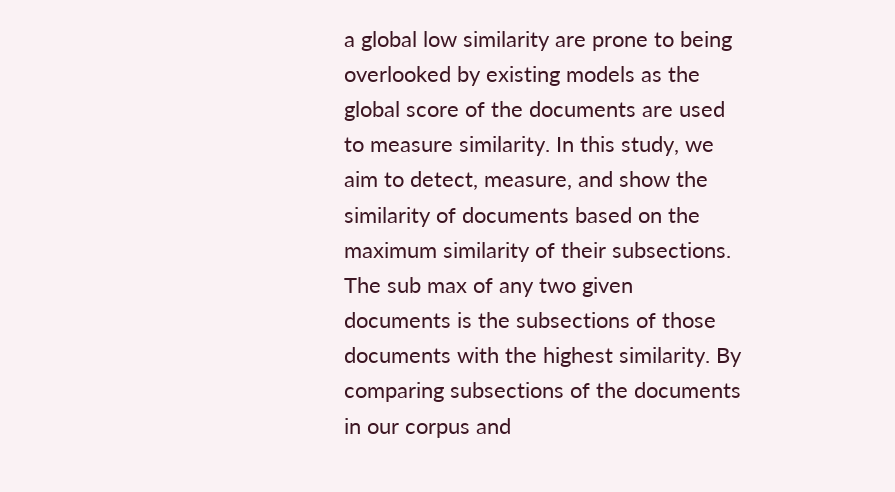a global low similarity are prone to being overlooked by existing models as the global score of the documents are used to measure similarity. In this study, we aim to detect, measure, and show the similarity of documents based on the maximum similarity of their subsections. The sub max of any two given documents is the subsections of those documents with the highest similarity. By comparing subsections of the documents in our corpus and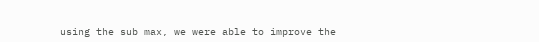using the sub max, we were able to improve the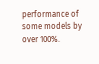performance of some models by over 100%.